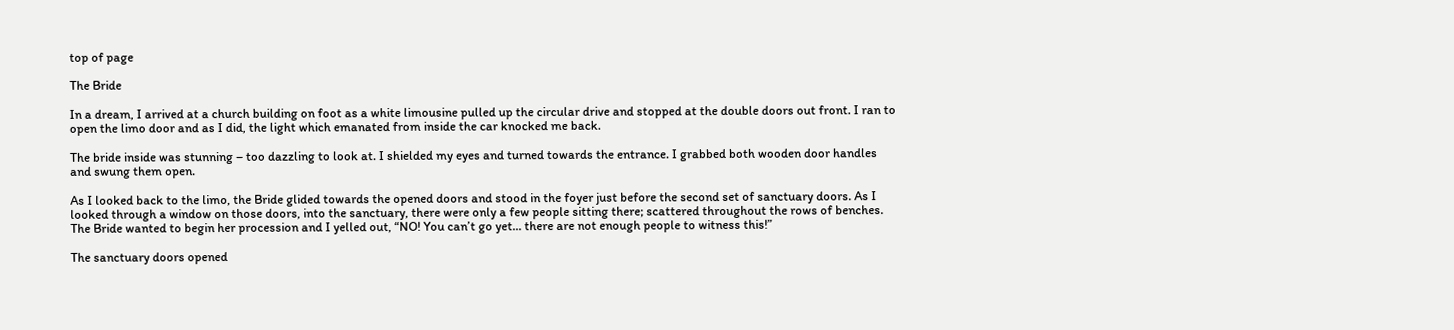top of page

The Bride

In a dream, I arrived at a church building on foot as a white limousine pulled up the circular drive and stopped at the double doors out front. I ran to open the limo door and as I did, the light which emanated from inside the car knocked me back.

The bride inside was stunning – too dazzling to look at. I shielded my eyes and turned towards the entrance. I grabbed both wooden door handles and swung them open.

As I looked back to the limo, the Bride glided towards the opened doors and stood in the foyer just before the second set of sanctuary doors. As I looked through a window on those doors, into the sanctuary, there were only a few people sitting there; scattered throughout the rows of benches. The Bride wanted to begin her procession and I yelled out, “NO! You can’t go yet... there are not enough people to witness this!”

The sanctuary doors opened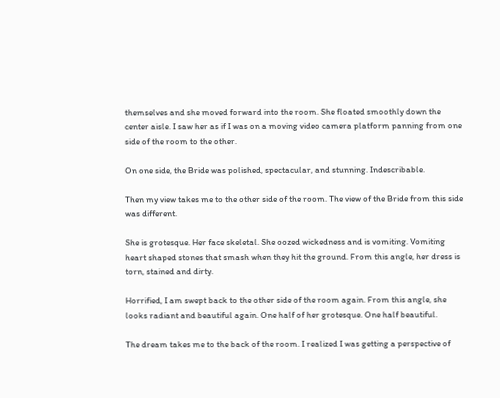themselves and she moved forward into the room. She floated smoothly down the center aisle. I saw her as if I was on a moving video camera platform panning from one side of the room to the other.

On one side, the Bride was polished, spectacular, and stunning. Indescribable.

Then my view takes me to the other side of the room. The view of the Bride from this side was different.

She is grotesque. Her face skeletal. She oozed wickedness and is vomiting. Vomiting heart shaped stones that smash when they hit the ground. From this angle, her dress is torn, stained and dirty.

Horrified, I am swept back to the other side of the room again. From this angle, she looks radiant and beautiful again. One half of her grotesque. One half beautiful.

The dream takes me to the back of the room. I realized I was getting a perspective of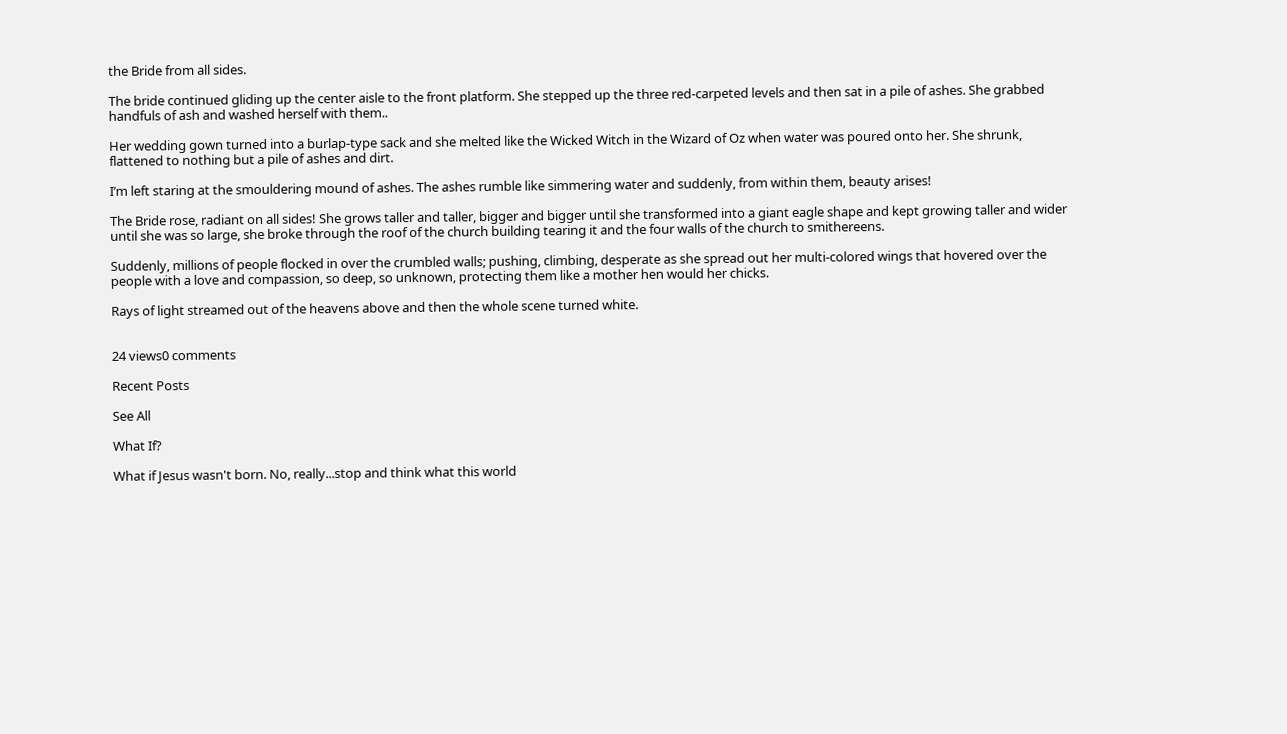the Bride from all sides.

The bride continued gliding up the center aisle to the front platform. She stepped up the three red-carpeted levels and then sat in a pile of ashes. She grabbed handfuls of ash and washed herself with them..

Her wedding gown turned into a burlap-type sack and she melted like the Wicked Witch in the Wizard of Oz when water was poured onto her. She shrunk, flattened to nothing but a pile of ashes and dirt.

I’m left staring at the smouldering mound of ashes. The ashes rumble like simmering water and suddenly, from within them, beauty arises!

The Bride rose, radiant on all sides! She grows taller and taller, bigger and bigger until she transformed into a giant eagle shape and kept growing taller and wider until she was so large, she broke through the roof of the church building tearing it and the four walls of the church to smithereens.

Suddenly, millions of people flocked in over the crumbled walls; pushing, climbing, desperate as she spread out her multi-colored wings that hovered over the people with a love and compassion, so deep, so unknown, protecting them like a mother hen would her chicks.

Rays of light streamed out of the heavens above and then the whole scene turned white.


24 views0 comments

Recent Posts

See All

What If?

What if Jesus wasn't born. No, really...stop and think what this world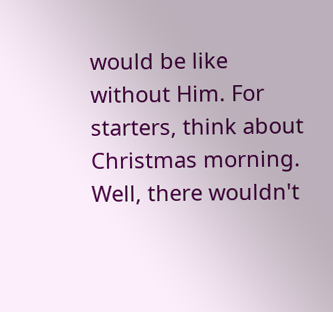would be like without Him. For starters, think about Christmas morning. Well, there wouldn't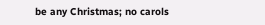be any Christmas; no carols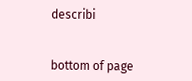describi


bottom of page